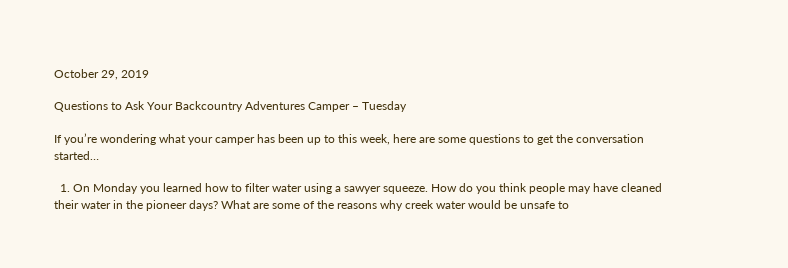October 29, 2019

Questions to Ask Your Backcountry Adventures Camper – Tuesday

If you’re wondering what your camper has been up to this week, here are some questions to get the conversation started…

  1. On Monday you learned how to filter water using a sawyer squeeze. How do you think people may have cleaned their water in the pioneer days? What are some of the reasons why creek water would be unsafe to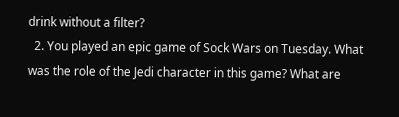drink without a filter?
  2. You played an epic game of Sock Wars on Tuesday. What was the role of the Jedi character in this game? What are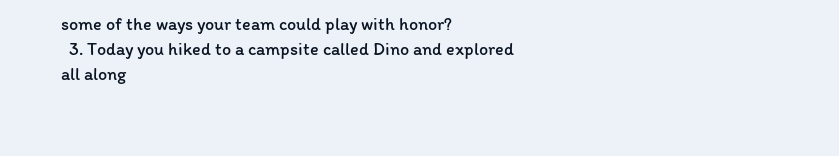some of the ways your team could play with honor?
  3. Today you hiked to a campsite called Dino and explored all along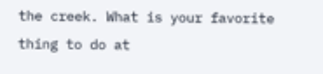the creek. What is your favorite thing to do at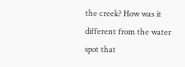the creek? How was it different from the water spot that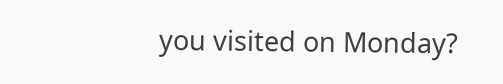you visited on Monday?